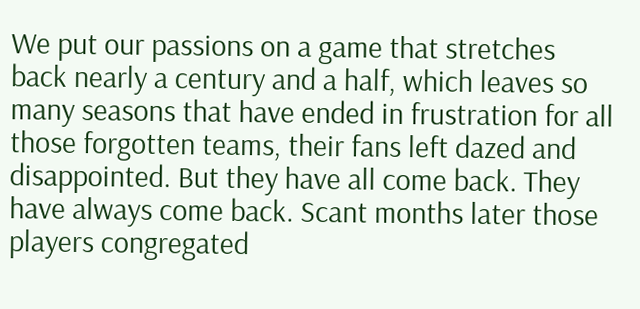We put our passions on a game that stretches back nearly a century and a half, which leaves so many seasons that have ended in frustration for all those forgotten teams, their fans left dazed and disappointed. But they have all come back. They have always come back. Scant months later those players congregated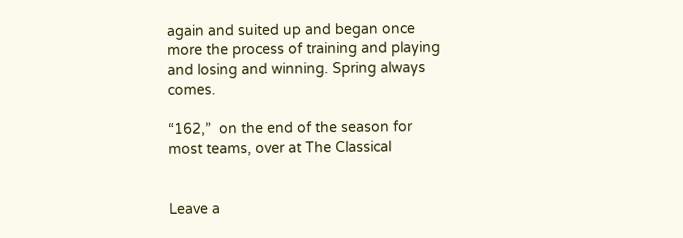again and suited up and began once more the process of training and playing and losing and winning. Spring always comes.

“162,”  on the end of the season for most teams, over at The Classical


Leave a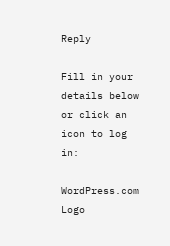Reply

Fill in your details below or click an icon to log in:

WordPress.com Logo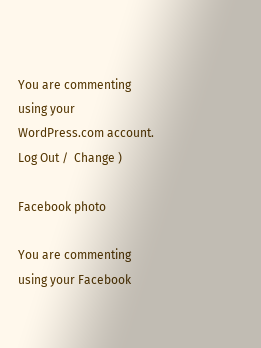You are commenting using your WordPress.com account. Log Out /  Change )

Facebook photo

You are commenting using your Facebook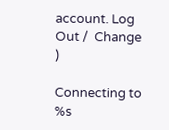account. Log Out /  Change )

Connecting to %s